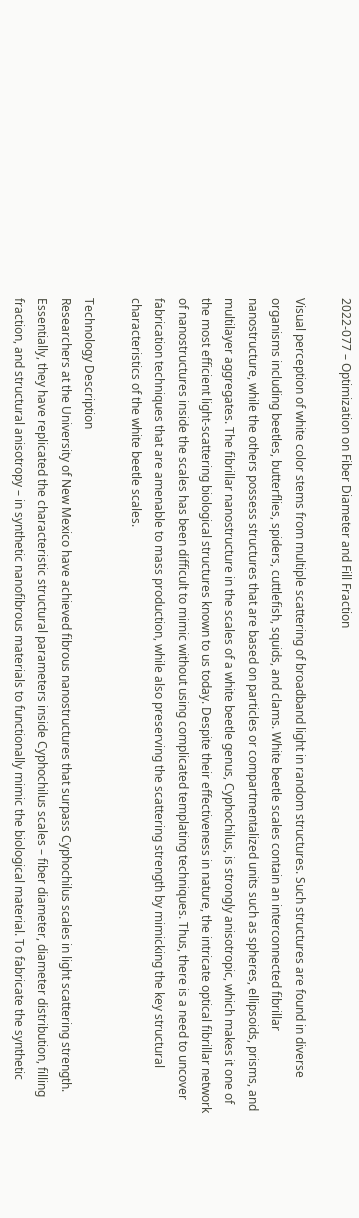2022-077 – Optimization on Fiber Diameter and Fill Fraction

Visual perception of white color stems from multiple scattering of broadband light in random structures. Such structures are found in diverse organisms including beetles, butterflies, spiders, cuttlefish, squids, and clams. White beetle scales contain an interconnected fibrillar nanostructure, while the others possess structures that are based on particles or compartmentalized units such as spheres, ellipsoids, prisms, and multilayer aggregates. The fibrillar nanostructure in the scales of a white beetle genus, Cyphochilus, is strongly anisotropic, which makes it one of the most efficient light-scattering biological structures known to us today. Despite their effectiveness in nature, the intricate optical fibrillar network of nanostructures inside the scales has been difficult to mimic without using complicated templating techniques. Thus, there is a need to uncover fabrication techniques that are amenable to mass production, while also preserving the scattering strength by mimicking the key structural characteristics of the white beetle scales.

Technology Description
Researchers at the University of New Mexico have achieved fibrous nanostructures that surpass Cyphochilus scales in light scattering strength. Essentially, they have replicated the characteristic structural parameters inside Cyphochilus scales – fiber diameter, diameter distribution, filling fraction, and structural anisotropy – in synthetic nanofibrous materials to functionally mimic the biological material. To fabricate the synthetic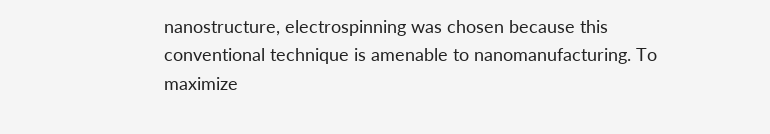nanostructure, electrospinning was chosen because this conventional technique is amenable to nanomanufacturing. To maximize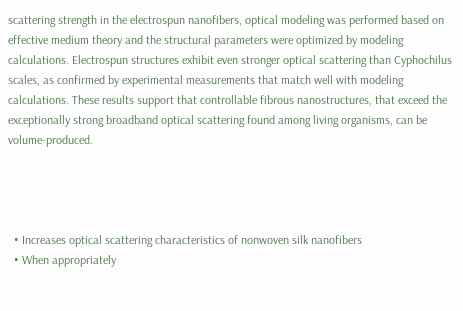scattering strength in the electrospun nanofibers, optical modeling was performed based on effective medium theory and the structural parameters were optimized by modeling calculations. Electrospun structures exhibit even stronger optical scattering than Cyphochilus scales, as confirmed by experimental measurements that match well with modeling calculations. These results support that controllable fibrous nanostructures, that exceed the exceptionally strong broadband optical scattering found among living organisms, can be volume-produced.




  • Increases optical scattering characteristics of nonwoven silk nanofibers
  • When appropriately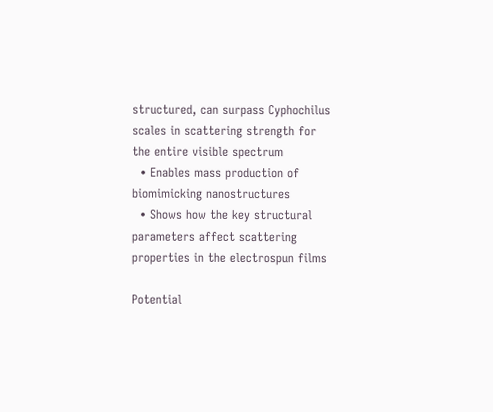structured, can surpass Cyphochilus scales in scattering strength for the entire visible spectrum
  • Enables mass production of biomimicking nanostructures
  • Shows how the key structural parameters affect scattering properties in the electrospun films

Potential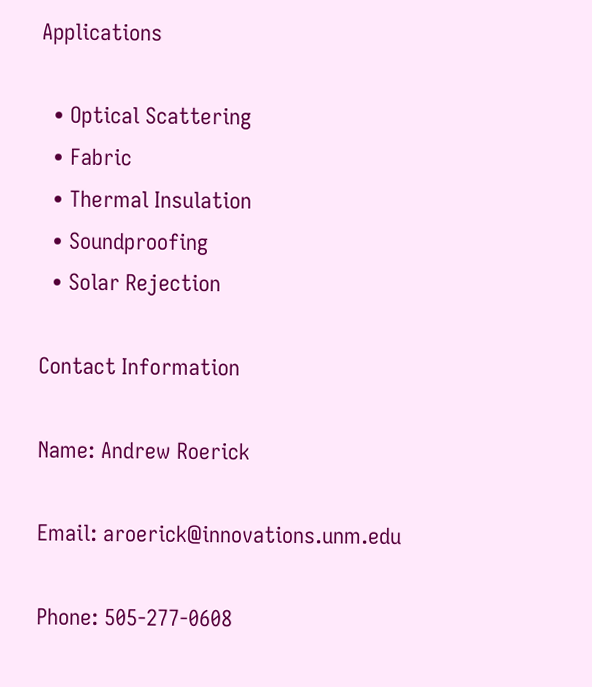Applications

  • Optical Scattering
  • Fabric
  • Thermal Insulation
  • Soundproofing
  • Solar Rejection

Contact Information

Name: Andrew Roerick

Email: aroerick@innovations.unm.edu

Phone: 505-277-0608